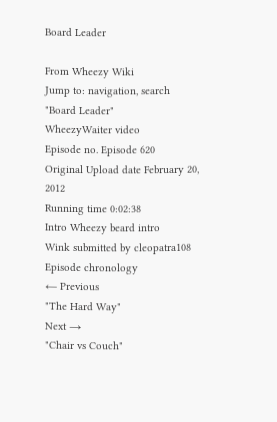Board Leader

From Wheezy Wiki
Jump to: navigation, search
"Board Leader"
WheezyWaiter video
Episode no. Episode 620
Original Upload date February 20, 2012
Running time 0:02:38
Intro Wheezy beard intro
Wink submitted by cleopatra108
Episode chronology
← Previous
"The Hard Way"
Next →
"Chair vs Couch"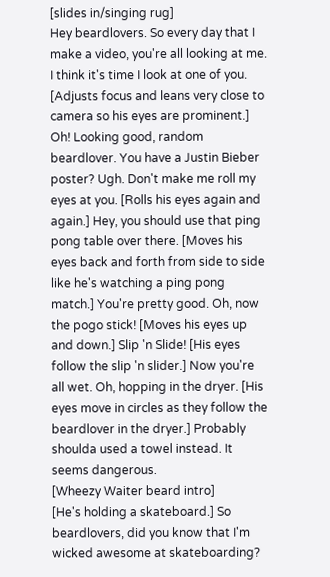[slides in/singing rug]
Hey beardlovers. So every day that I make a video, you're all looking at me. I think it's time I look at one of you. [Adjusts focus and leans very close to camera so his eyes are prominent.]
Oh! Looking good, random beardlover. You have a Justin Bieber poster? Ugh. Don't make me roll my eyes at you. [Rolls his eyes again and again.] Hey, you should use that ping pong table over there. [Moves his eyes back and forth from side to side like he's watching a ping pong match.] You're pretty good. Oh, now the pogo stick! [Moves his eyes up and down.] Slip 'n Slide! [His eyes follow the slip 'n slider.] Now you're all wet. Oh, hopping in the dryer. [His eyes move in circles as they follow the beardlover in the dryer.] Probably shoulda used a towel instead. It seems dangerous.
[Wheezy Waiter beard intro]
[He's holding a skateboard.] So beardlovers, did you know that I'm wicked awesome at skateboarding?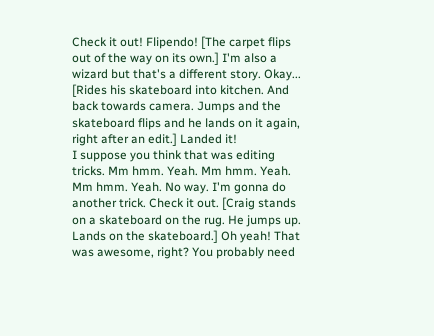Check it out! Flipendo! [The carpet flips out of the way on its own.] I'm also a wizard but that's a different story. Okay... [Rides his skateboard into kitchen. And back towards camera. Jumps and the skateboard flips and he lands on it again, right after an edit.] Landed it!
I suppose you think that was editing tricks. Mm hmm. Yeah. Mm hmm. Yeah. Mm hmm. Yeah. No way. I'm gonna do another trick. Check it out. [Craig stands on a skateboard on the rug. He jumps up. Lands on the skateboard.] Oh yeah! That was awesome, right? You probably need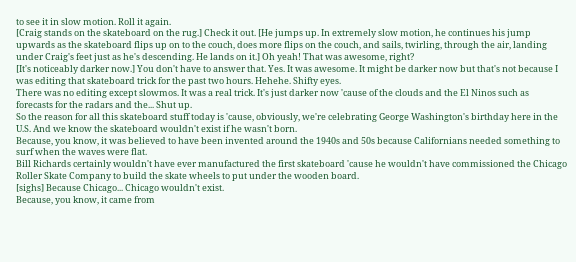to see it in slow motion. Roll it again.
[Craig stands on the skateboard on the rug.] Check it out. [He jumps up. In extremely slow motion, he continues his jump upwards as the skateboard flips up on to the couch, does more flips on the couch, and sails, twirling, through the air, landing under Craig's feet just as he's descending. He lands on it.] Oh yeah! That was awesome, right?
[It's noticeably darker now.] You don't have to answer that. Yes. It was awesome. It might be darker now but that's not because I was editing that skateboard trick for the past two hours. Hehehe. Shifty eyes.
There was no editing except slowmos. It was a real trick. It's just darker now 'cause of the clouds and the El Ninos such as forecasts for the radars and the... Shut up.
So the reason for all this skateboard stuff today is 'cause, obviously, we're celebrating George Washington's birthday here in the U.S. And we know the skateboard wouldn't exist if he wasn't born.
Because, you know, it was believed to have been invented around the 1940s and 50s because Californians needed something to surf when the waves were flat.
Bill Richards certainly wouldn't have ever manufactured the first skateboard 'cause he wouldn't have commissioned the Chicago Roller Skate Company to build the skate wheels to put under the wooden board.
[sighs] Because Chicago... Chicago wouldn't exist.
Because, you know, it came from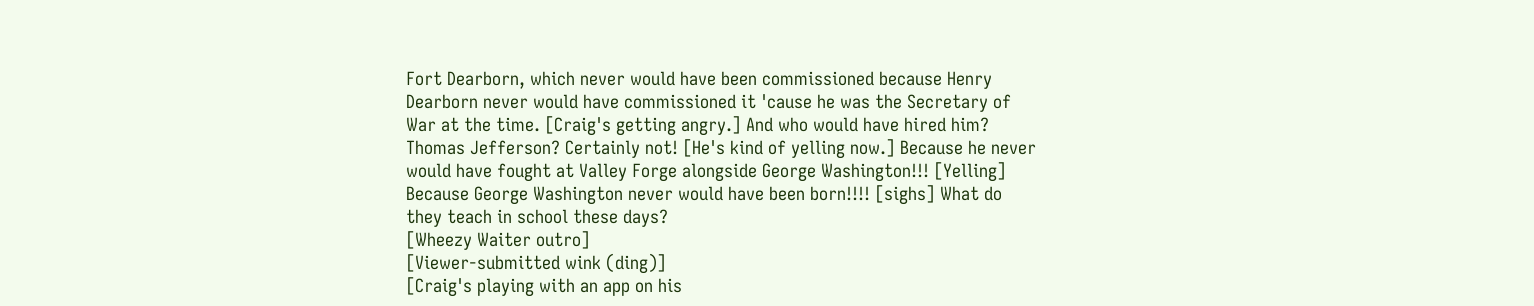Fort Dearborn, which never would have been commissioned because Henry Dearborn never would have commissioned it 'cause he was the Secretary of War at the time. [Craig's getting angry.] And who would have hired him? Thomas Jefferson? Certainly not! [He's kind of yelling now.] Because he never would have fought at Valley Forge alongside George Washington!!! [Yelling] Because George Washington never would have been born!!!! [sighs] What do they teach in school these days?
[Wheezy Waiter outro]
[Viewer-submitted wink (ding)]
[Craig's playing with an app on his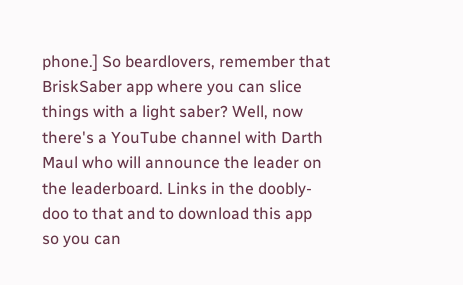phone.] So beardlovers, remember that BriskSaber app where you can slice things with a light saber? Well, now there's a YouTube channel with Darth Maul who will announce the leader on the leaderboard. Links in the doobly-doo to that and to download this app so you can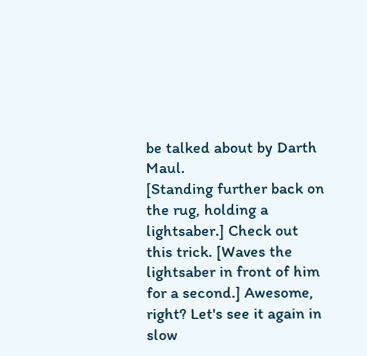be talked about by Darth Maul.
[Standing further back on the rug, holding a lightsaber.] Check out this trick. [Waves the lightsaber in front of him for a second.] Awesome, right? Let's see it again in slow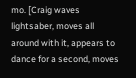mo. [Craig waves lightsaber, moves all around with it, appears to dance for a second, moves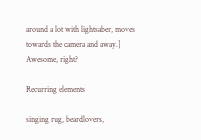around a lot with lightsaber, moves towards the camera and away.] Awesome, right?

Recurring elements

singing rug, beardlovers,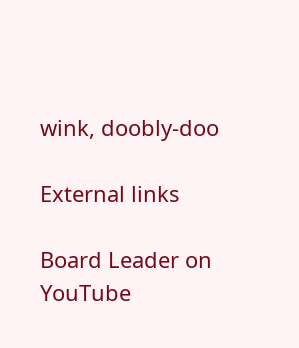wink, doobly-doo

External links

Board Leader on YouTube